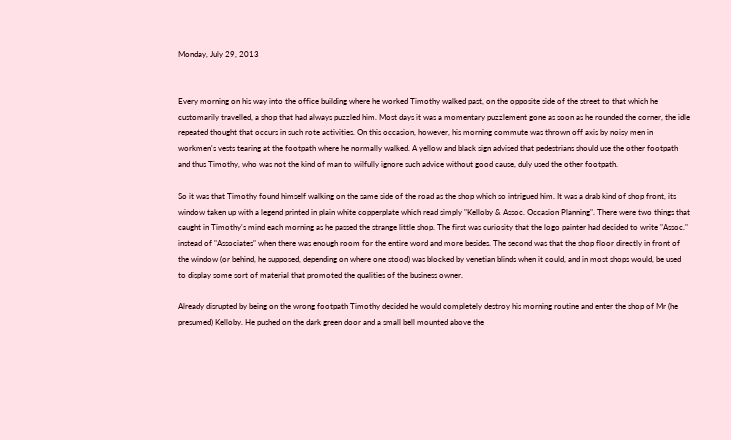Monday, July 29, 2013


Every morning on his way into the office building where he worked Timothy walked past, on the opposite side of the street to that which he customarily travelled, a shop that had always puzzled him. Most days it was a momentary puzzlement gone as soon as he rounded the corner, the idle repeated thought that occurs in such rote activities. On this occasion, however, his morning commute was thrown off axis by noisy men in workmen's vests tearing at the footpath where he normally walked. A yellow and black sign advised that pedestrians should use the other footpath and thus Timothy, who was not the kind of man to wilfully ignore such advice without good cause, duly used the other footpath.

So it was that Timothy found himself walking on the same side of the road as the shop which so intrigued him. It was a drab kind of shop front, its window taken up with a legend printed in plain white copperplate which read simply "Kelloby & Assoc. Occasion Planning". There were two things that caught in Timothy's mind each morning as he passed the strange little shop. The first was curiosity that the logo painter had decided to write "Assoc." instead of "Associates" when there was enough room for the entire word and more besides. The second was that the shop floor directly in front of the window (or behind, he supposed, depending on where one stood) was blocked by venetian blinds when it could, and in most shops would, be used to display some sort of material that promoted the qualities of the business owner.

Already disrupted by being on the wrong footpath Timothy decided he would completely destroy his morning routine and enter the shop of Mr (he presumed) Kelloby. He pushed on the dark green door and a small bell mounted above the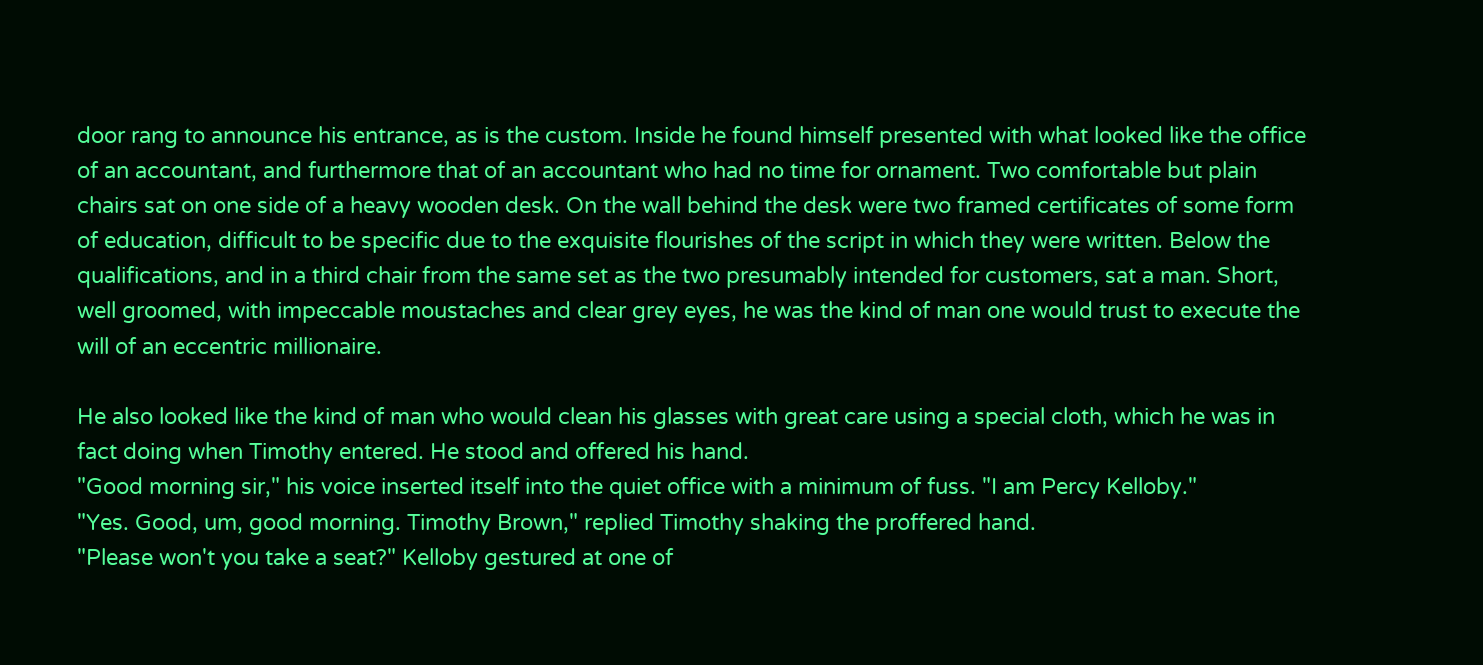door rang to announce his entrance, as is the custom. Inside he found himself presented with what looked like the office of an accountant, and furthermore that of an accountant who had no time for ornament. Two comfortable but plain chairs sat on one side of a heavy wooden desk. On the wall behind the desk were two framed certificates of some form of education, difficult to be specific due to the exquisite flourishes of the script in which they were written. Below the qualifications, and in a third chair from the same set as the two presumably intended for customers, sat a man. Short, well groomed, with impeccable moustaches and clear grey eyes, he was the kind of man one would trust to execute the will of an eccentric millionaire.

He also looked like the kind of man who would clean his glasses with great care using a special cloth, which he was in fact doing when Timothy entered. He stood and offered his hand.
"Good morning sir," his voice inserted itself into the quiet office with a minimum of fuss. "I am Percy Kelloby."
"Yes. Good, um, good morning. Timothy Brown," replied Timothy shaking the proffered hand.
"Please won't you take a seat?" Kelloby gestured at one of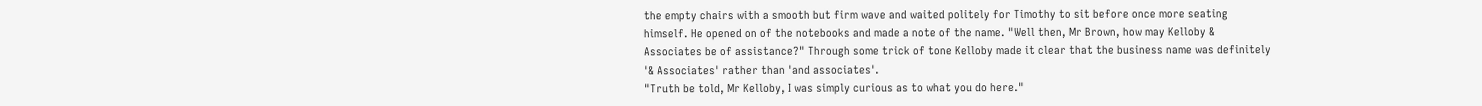the empty chairs with a smooth but firm wave and waited politely for Timothy to sit before once more seating himself. He opened on of the notebooks and made a note of the name. "Well then, Mr Brown, how may Kelloby & Associates be of assistance?" Through some trick of tone Kelloby made it clear that the business name was definitely '& Associates' rather than 'and associates'.
"Truth be told, Mr Kelloby, I was simply curious as to what you do here."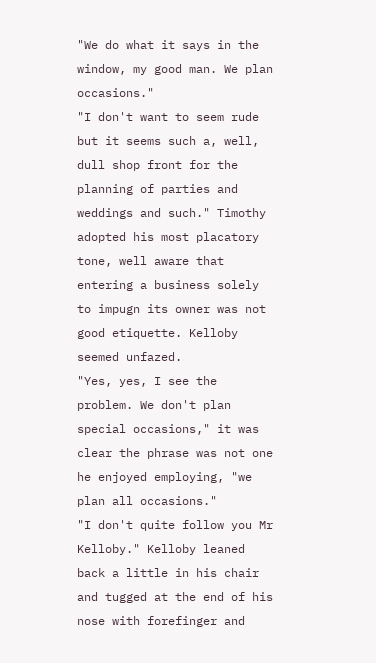"We do what it says in the window, my good man. We plan occasions."
"I don't want to seem rude but it seems such a, well, dull shop front for the planning of parties and weddings and such." Timothy adopted his most placatory tone, well aware that entering a business solely to impugn its owner was not good etiquette. Kelloby seemed unfazed.
"Yes, yes, I see the problem. We don't plan special occasions," it was clear the phrase was not one he enjoyed employing, "we plan all occasions."
"I don't quite follow you Mr Kelloby." Kelloby leaned back a little in his chair and tugged at the end of his nose with forefinger and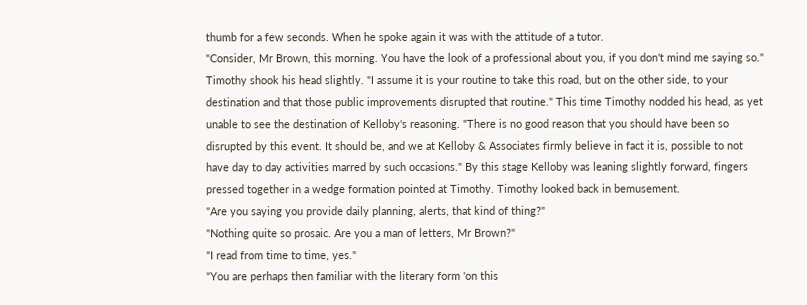thumb for a few seconds. When he spoke again it was with the attitude of a tutor.
"Consider, Mr Brown, this morning. You have the look of a professional about you, if you don't mind me saying so." Timothy shook his head slightly. "I assume it is your routine to take this road, but on the other side, to your destination and that those public improvements disrupted that routine." This time Timothy nodded his head, as yet unable to see the destination of Kelloby's reasoning. "There is no good reason that you should have been so disrupted by this event. It should be, and we at Kelloby & Associates firmly believe in fact it is, possible to not have day to day activities marred by such occasions." By this stage Kelloby was leaning slightly forward, fingers pressed together in a wedge formation pointed at Timothy. Timothy looked back in bemusement.
"Are you saying you provide daily planning, alerts, that kind of thing?"
"Nothing quite so prosaic. Are you a man of letters, Mr Brown?"
"I read from time to time, yes."
"You are perhaps then familiar with the literary form 'on this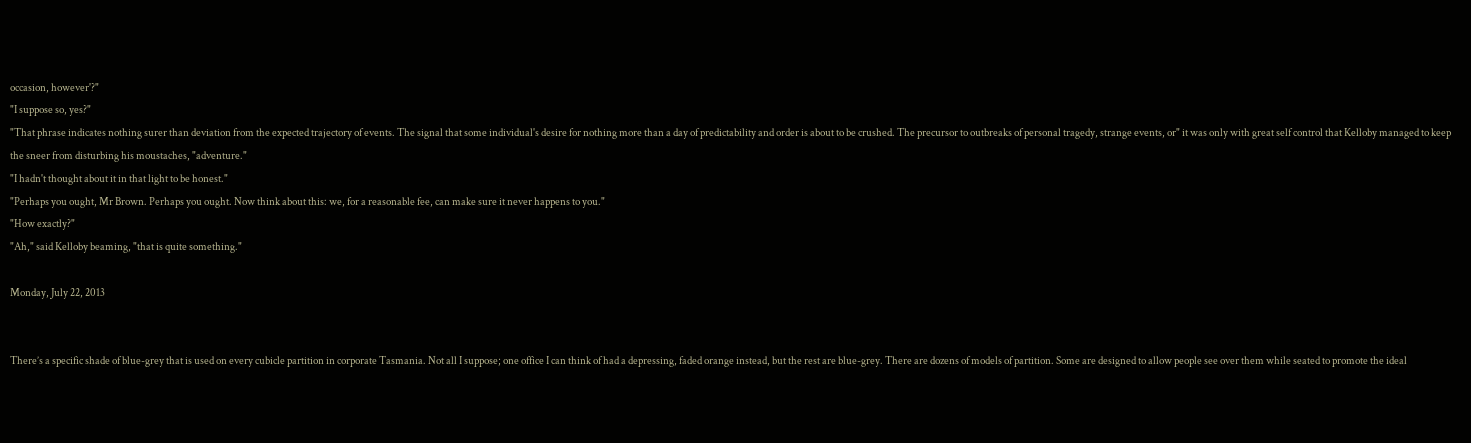occasion, however'?"
"I suppose so, yes?"
"That phrase indicates nothing surer than deviation from the expected trajectory of events. The signal that some individual's desire for nothing more than a day of predictability and order is about to be crushed. The precursor to outbreaks of personal tragedy, strange events, or" it was only with great self control that Kelloby managed to keep the sneer from disturbing his moustaches, "adventure."
"I hadn't thought about it in that light to be honest."
"Perhaps you ought, Mr Brown. Perhaps you ought. Now think about this: we, for a reasonable fee, can make sure it never happens to you."
"How exactly?"
"Ah," said Kelloby beaming, "that is quite something."

Monday, July 22, 2013


There’s a specific shade of blue-grey that is used on every cubicle partition in corporate Tasmania. Not all I suppose; one office I can think of had a depressing, faded orange instead, but the rest are blue-grey. There are dozens of models of partition. Some are designed to allow people see over them while seated to promote the ideal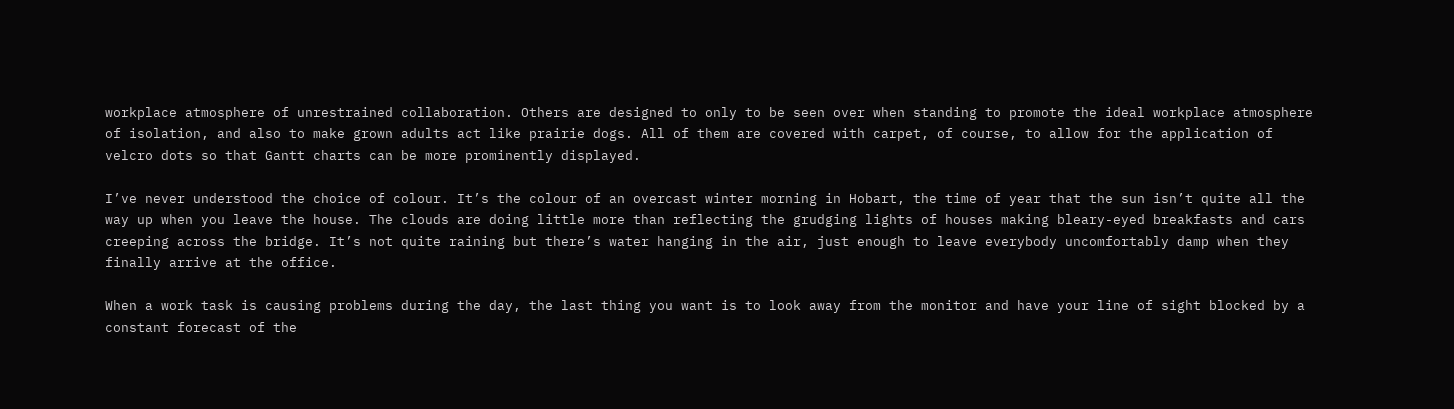workplace atmosphere of unrestrained collaboration. Others are designed to only to be seen over when standing to promote the ideal workplace atmosphere of isolation, and also to make grown adults act like prairie dogs. All of them are covered with carpet, of course, to allow for the application of velcro dots so that Gantt charts can be more prominently displayed.

I’ve never understood the choice of colour. It’s the colour of an overcast winter morning in Hobart, the time of year that the sun isn’t quite all the way up when you leave the house. The clouds are doing little more than reflecting the grudging lights of houses making bleary-eyed breakfasts and cars creeping across the bridge. It’s not quite raining but there’s water hanging in the air, just enough to leave everybody uncomfortably damp when they finally arrive at the office.

When a work task is causing problems during the day, the last thing you want is to look away from the monitor and have your line of sight blocked by a constant forecast of the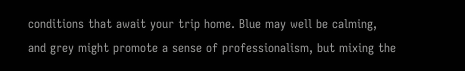conditions that await your trip home. Blue may well be calming, and grey might promote a sense of professionalism, but mixing the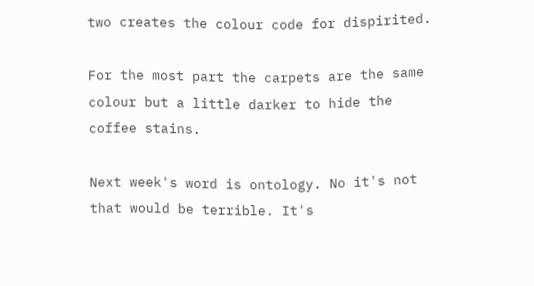two creates the colour code for dispirited.

For the most part the carpets are the same colour but a little darker to hide the coffee stains.

Next week's word is ontology. No it's not that would be terrible. It's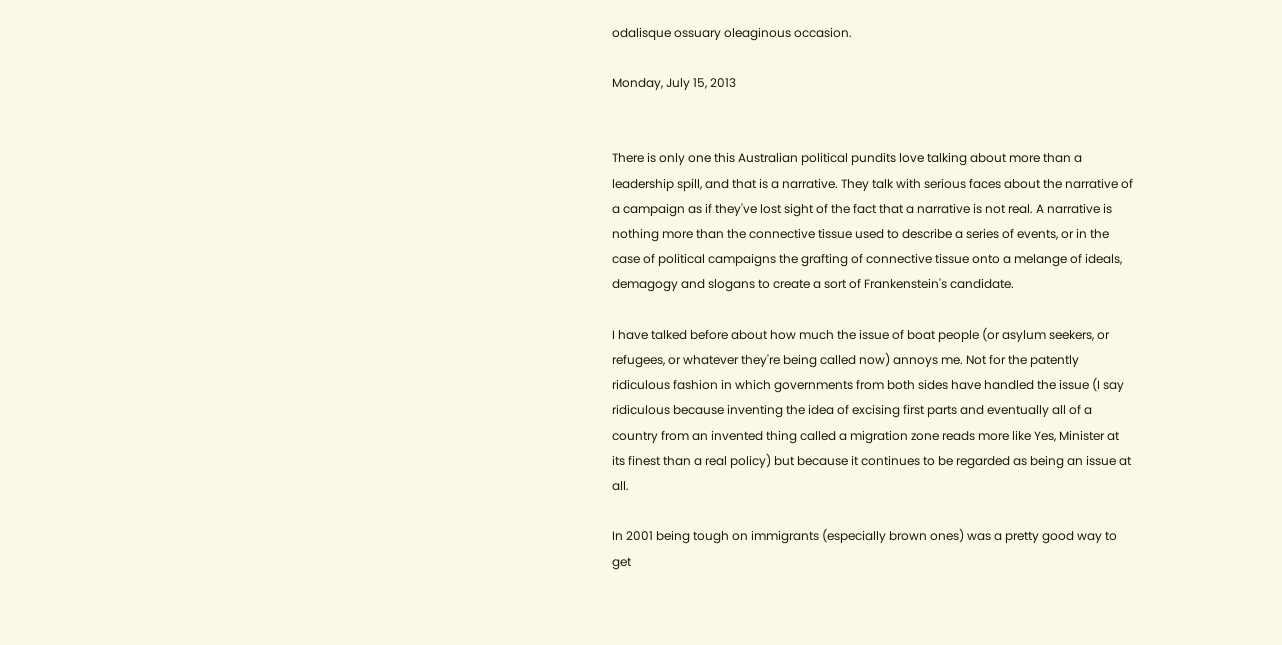odalisque ossuary oleaginous occasion.

Monday, July 15, 2013


There is only one this Australian political pundits love talking about more than a leadership spill, and that is a narrative. They talk with serious faces about the narrative of a campaign as if they've lost sight of the fact that a narrative is not real. A narrative is nothing more than the connective tissue used to describe a series of events, or in the case of political campaigns the grafting of connective tissue onto a melange of ideals, demagogy and slogans to create a sort of Frankenstein's candidate.

I have talked before about how much the issue of boat people (or asylum seekers, or refugees, or whatever they're being called now) annoys me. Not for the patently ridiculous fashion in which governments from both sides have handled the issue (I say ridiculous because inventing the idea of excising first parts and eventually all of a country from an invented thing called a migration zone reads more like Yes, Minister at its finest than a real policy) but because it continues to be regarded as being an issue at all.

In 2001 being tough on immigrants (especially brown ones) was a pretty good way to get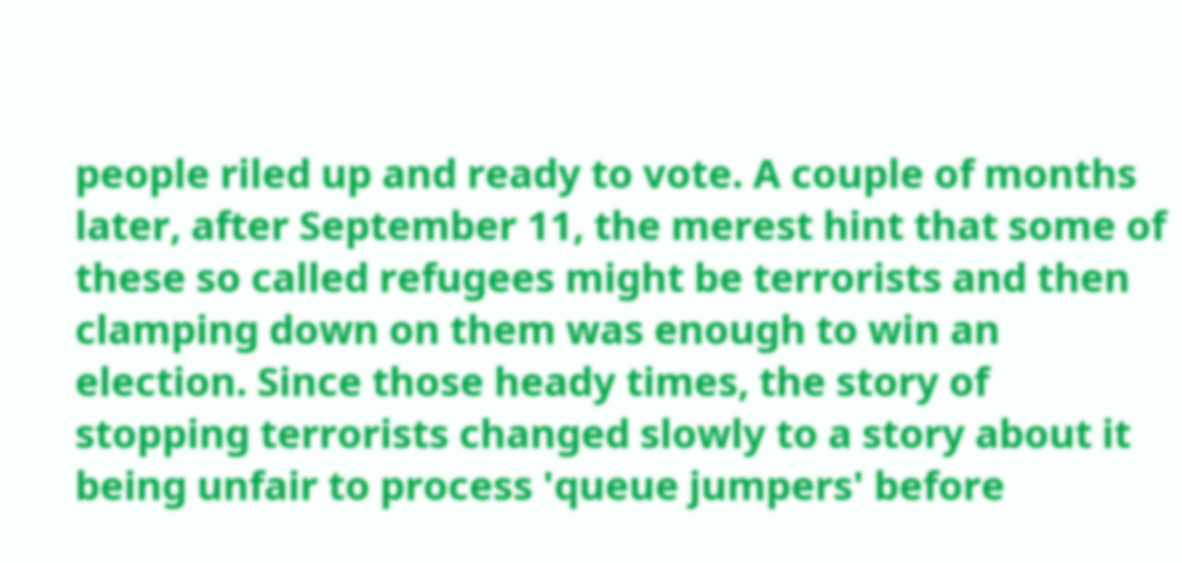people riled up and ready to vote. A couple of months later, after September 11, the merest hint that some of these so called refugees might be terrorists and then clamping down on them was enough to win an election. Since those heady times, the story of stopping terrorists changed slowly to a story about it being unfair to process 'queue jumpers' before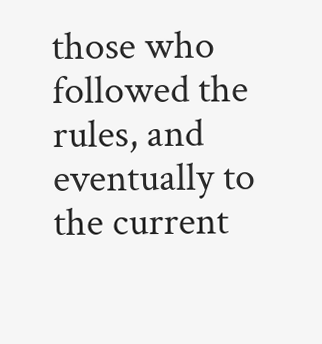those who followed the rules, and eventually to the current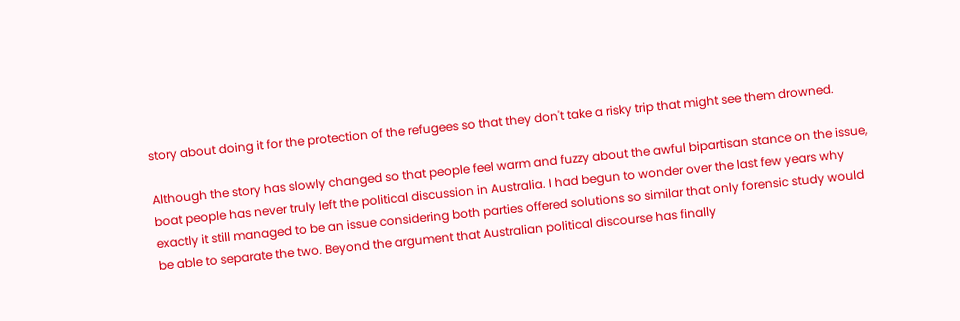story about doing it for the protection of the refugees so that they don't take a risky trip that might see them drowned.

Although the story has slowly changed so that people feel warm and fuzzy about the awful bipartisan stance on the issue, boat people has never truly left the political discussion in Australia. I had begun to wonder over the last few years why exactly it still managed to be an issue considering both parties offered solutions so similar that only forensic study would be able to separate the two. Beyond the argument that Australian political discourse has finally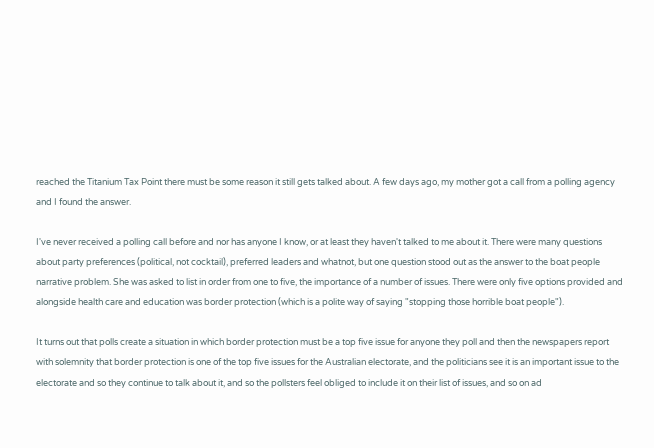reached the Titanium Tax Point there must be some reason it still gets talked about. A few days ago, my mother got a call from a polling agency and I found the answer.

I've never received a polling call before and nor has anyone I know, or at least they haven't talked to me about it. There were many questions about party preferences (political, not cocktail), preferred leaders and whatnot, but one question stood out as the answer to the boat people narrative problem. She was asked to list in order from one to five, the importance of a number of issues. There were only five options provided and alongside health care and education was border protection (which is a polite way of saying "stopping those horrible boat people").

It turns out that polls create a situation in which border protection must be a top five issue for anyone they poll and then the newspapers report with solemnity that border protection is one of the top five issues for the Australian electorate, and the politicians see it is an important issue to the electorate and so they continue to talk about it, and so the pollsters feel obliged to include it on their list of issues, and so on ad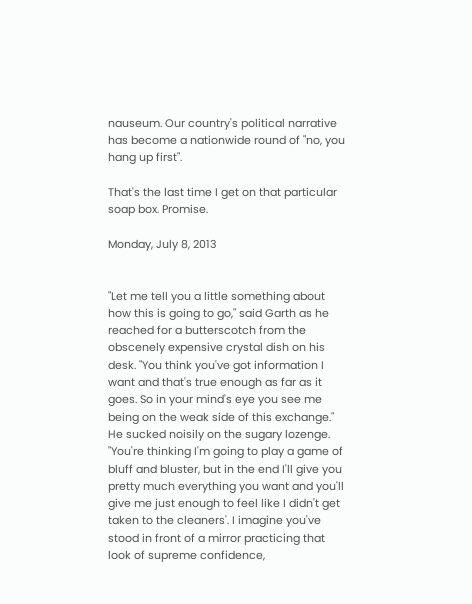nauseum. Our country's political narrative has become a nationwide round of "no, you hang up first".

That's the last time I get on that particular soap box. Promise.

Monday, July 8, 2013


"Let me tell you a little something about how this is going to go," said Garth as he reached for a butterscotch from the obscenely expensive crystal dish on his desk. "You think you've got information I want and that's true enough as far as it goes. So in your mind's eye you see me being on the weak side of this exchange." He sucked noisily on the sugary lozenge. "You're thinking I'm going to play a game of bluff and bluster, but in the end I'll give you pretty much everything you want and you'll give me just enough to feel like I didn't get taken to the cleaners'. I imagine you've stood in front of a mirror practicing that look of supreme confidence,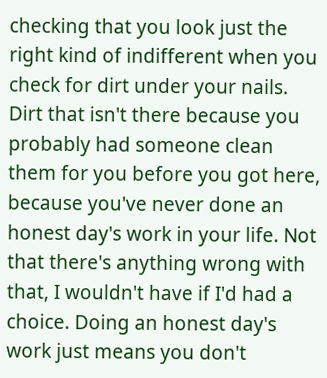checking that you look just the right kind of indifferent when you check for dirt under your nails. Dirt that isn't there because you probably had someone clean them for you before you got here, because you've never done an honest day's work in your life. Not that there's anything wrong with that, I wouldn't have if I'd had a choice. Doing an honest day's work just means you don't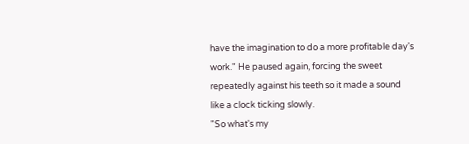have the imagination to do a more profitable day's work." He paused again, forcing the sweet repeatedly against his teeth so it made a sound like a clock ticking slowly.
"So what's my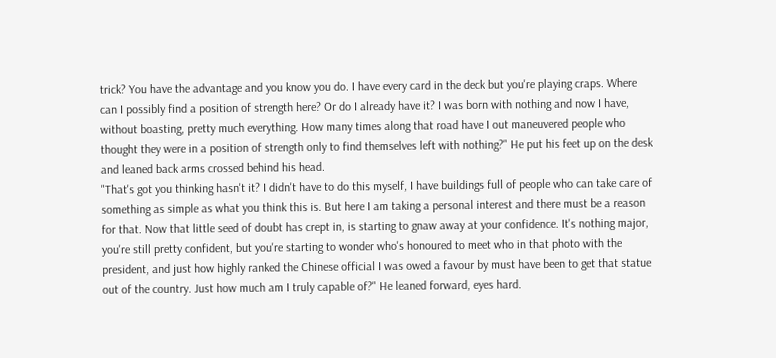trick? You have the advantage and you know you do. I have every card in the deck but you're playing craps. Where can I possibly find a position of strength here? Or do I already have it? I was born with nothing and now I have, without boasting, pretty much everything. How many times along that road have I out maneuvered people who thought they were in a position of strength only to find themselves left with nothing?" He put his feet up on the desk and leaned back arms crossed behind his head.
"That's got you thinking hasn't it? I didn't have to do this myself, I have buildings full of people who can take care of something as simple as what you think this is. But here I am taking a personal interest and there must be a reason for that. Now that little seed of doubt has crept in, is starting to gnaw away at your confidence. It's nothing major, you're still pretty confident, but you're starting to wonder who's honoured to meet who in that photo with the president, and just how highly ranked the Chinese official I was owed a favour by must have been to get that statue out of the country. Just how much am I truly capable of?" He leaned forward, eyes hard.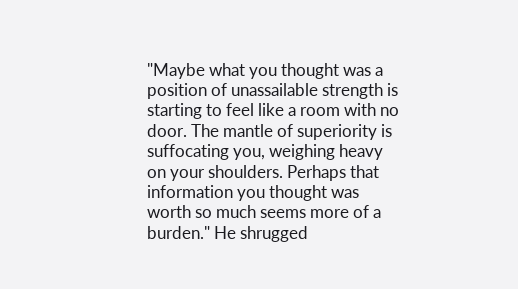"Maybe what you thought was a position of unassailable strength is starting to feel like a room with no door. The mantle of superiority is suffocating you, weighing heavy on your shoulders. Perhaps that information you thought was worth so much seems more of a burden." He shrugged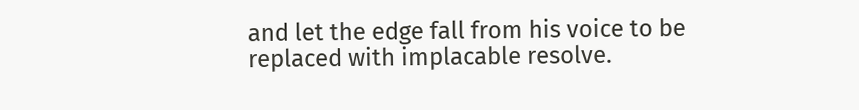and let the edge fall from his voice to be replaced with implacable resolve.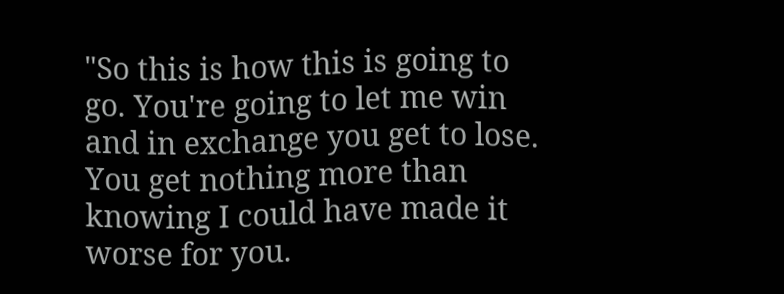"So this is how this is going to go. You're going to let me win and in exchange you get to lose. You get nothing more than knowing I could have made it worse for you.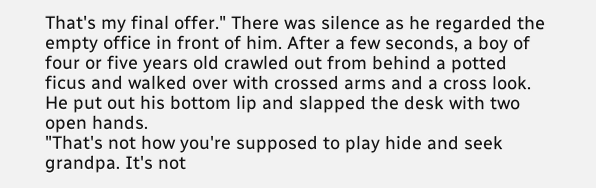That's my final offer." There was silence as he regarded the empty office in front of him. After a few seconds, a boy of four or five years old crawled out from behind a potted ficus and walked over with crossed arms and a cross look. He put out his bottom lip and slapped the desk with two open hands.
"That's not how you're supposed to play hide and seek grandpa. It's not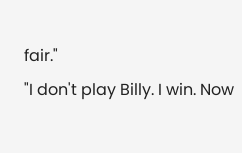fair."
"I don't play Billy. I win. Now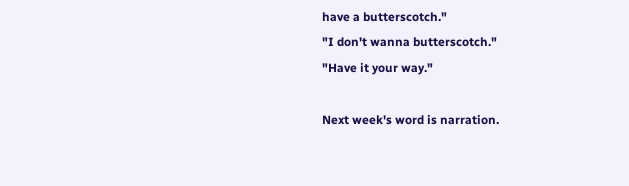have a butterscotch."
"I don't wanna butterscotch."
"Have it your way."

Next week's word is narration.